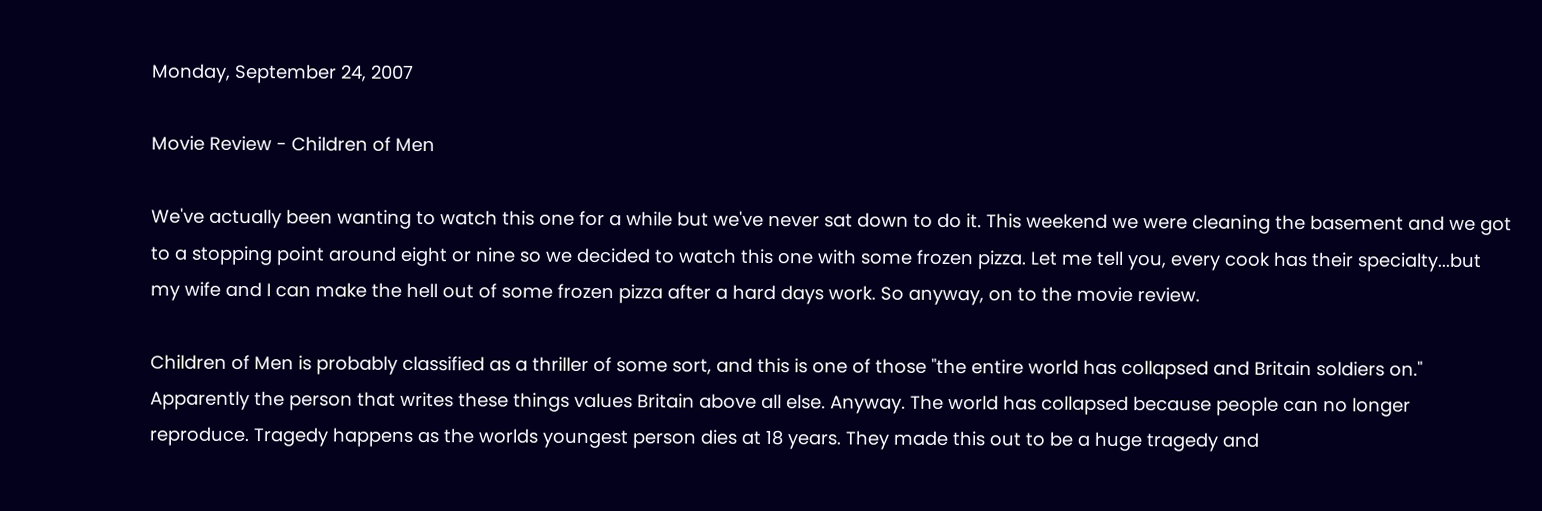Monday, September 24, 2007

Movie Review - Children of Men

We've actually been wanting to watch this one for a while but we've never sat down to do it. This weekend we were cleaning the basement and we got to a stopping point around eight or nine so we decided to watch this one with some frozen pizza. Let me tell you, every cook has their specialty...but my wife and I can make the hell out of some frozen pizza after a hard days work. So anyway, on to the movie review.

Children of Men is probably classified as a thriller of some sort, and this is one of those "the entire world has collapsed and Britain soldiers on." Apparently the person that writes these things values Britain above all else. Anyway. The world has collapsed because people can no longer reproduce. Tragedy happens as the worlds youngest person dies at 18 years. They made this out to be a huge tragedy and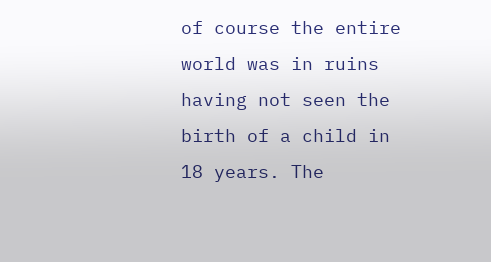of course the entire world was in ruins having not seen the birth of a child in 18 years. The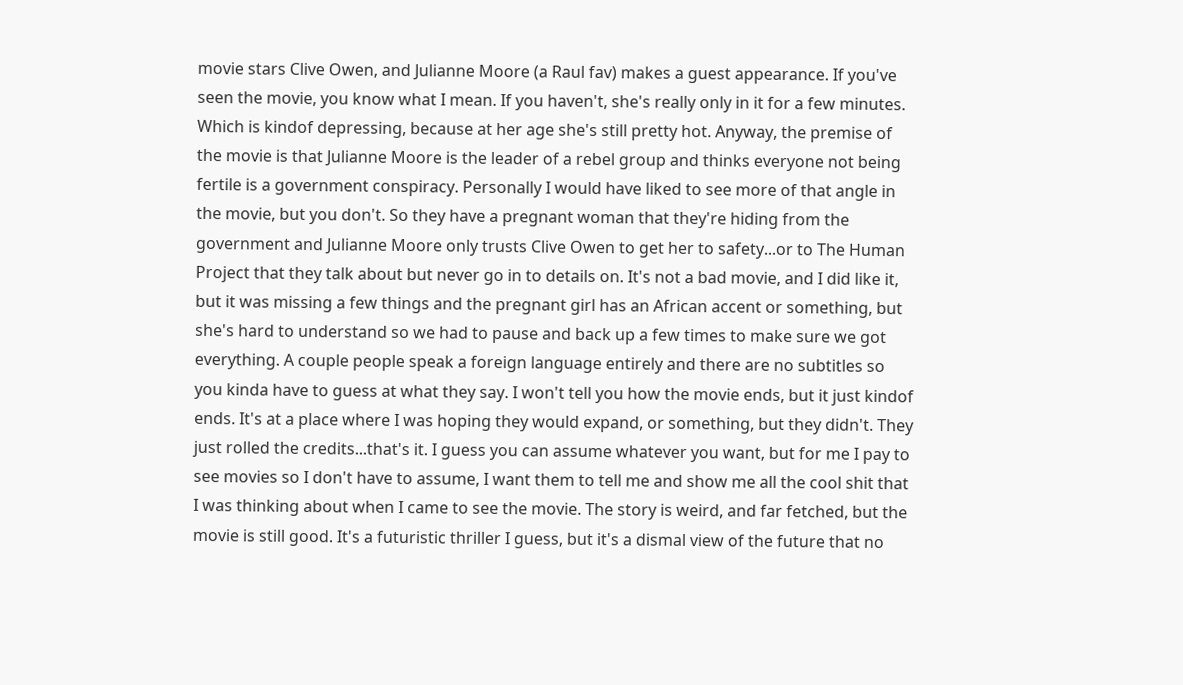movie stars Clive Owen, and Julianne Moore (a Raul fav) makes a guest appearance. If you've seen the movie, you know what I mean. If you haven't, she's really only in it for a few minutes. Which is kindof depressing, because at her age she's still pretty hot. Anyway, the premise of the movie is that Julianne Moore is the leader of a rebel group and thinks everyone not being fertile is a government conspiracy. Personally I would have liked to see more of that angle in the movie, but you don't. So they have a pregnant woman that they're hiding from the government and Julianne Moore only trusts Clive Owen to get her to safety...or to The Human Project that they talk about but never go in to details on. It's not a bad movie, and I did like it, but it was missing a few things and the pregnant girl has an African accent or something, but she's hard to understand so we had to pause and back up a few times to make sure we got everything. A couple people speak a foreign language entirely and there are no subtitles so you kinda have to guess at what they say. I won't tell you how the movie ends, but it just kindof ends. It's at a place where I was hoping they would expand, or something, but they didn't. They just rolled the credits...that's it. I guess you can assume whatever you want, but for me I pay to see movies so I don't have to assume, I want them to tell me and show me all the cool shit that I was thinking about when I came to see the movie. The story is weird, and far fetched, but the movie is still good. It's a futuristic thriller I guess, but it's a dismal view of the future that no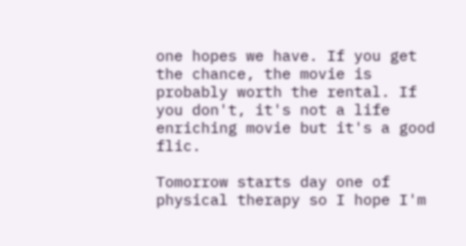one hopes we have. If you get the chance, the movie is probably worth the rental. If you don't, it's not a life enriching movie but it's a good flic.

Tomorrow starts day one of physical therapy so I hope I'm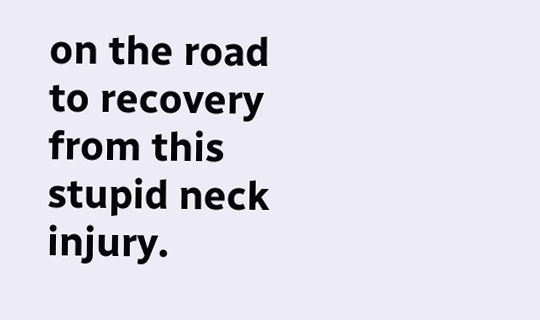on the road to recovery from this stupid neck injury.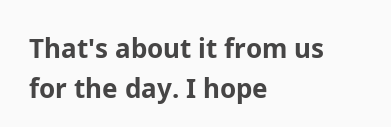That's about it from us for the day. I hope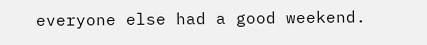everyone else had a good weekend.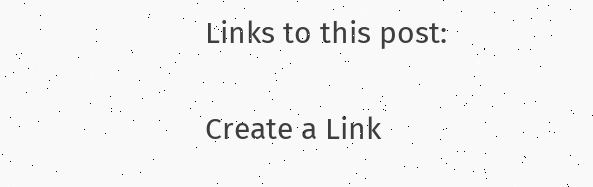Links to this post:

Create a Link